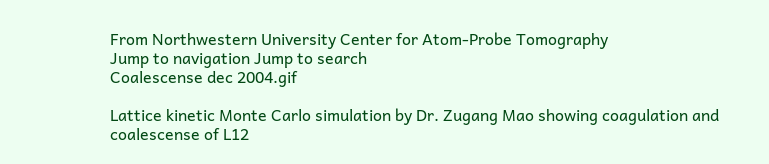From Northwestern University Center for Atom-Probe Tomography
Jump to navigation Jump to search
Coalescense dec 2004.gif

Lattice kinetic Monte Carlo simulation by Dr. Zugang Mao showing coagulation and coalescense of L12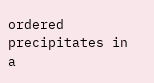ordered precipitates in a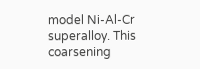model Ni-Al-Cr superalloy. This coarsening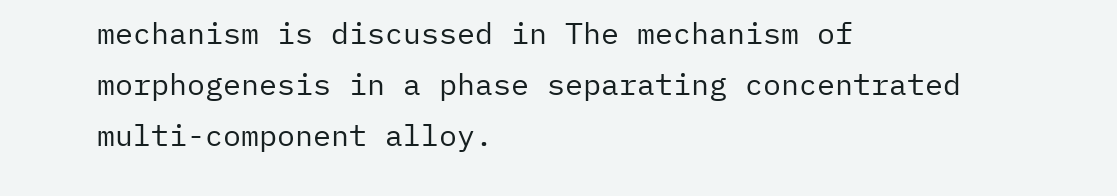mechanism is discussed in The mechanism of morphogenesis in a phase separating concentrated multi-component alloy.